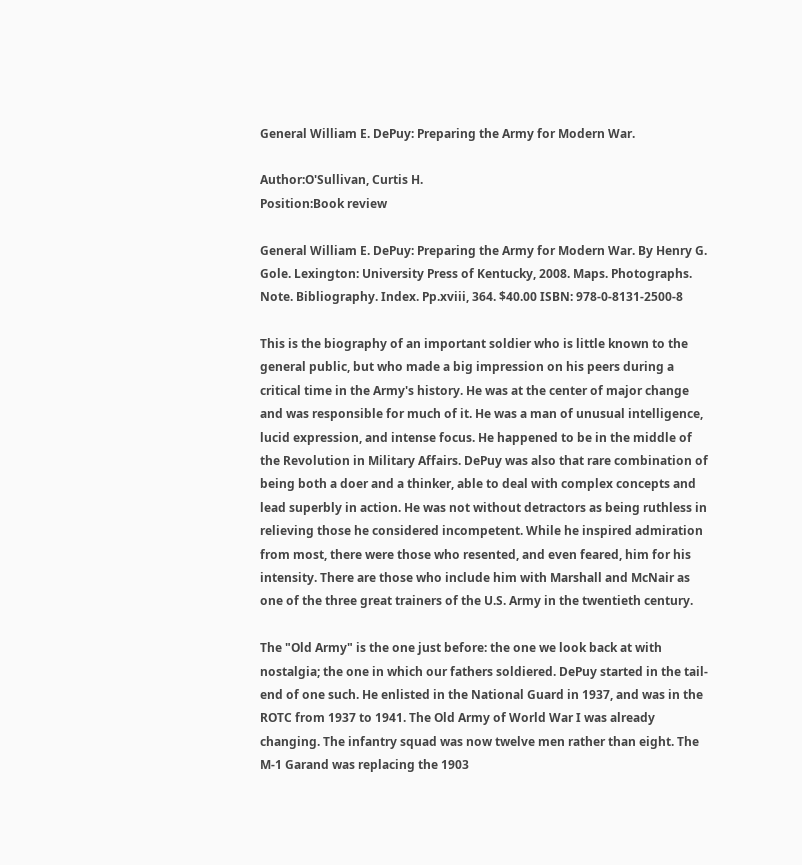General William E. DePuy: Preparing the Army for Modern War.

Author:O'Sullivan, Curtis H.
Position:Book review

General William E. DePuy: Preparing the Army for Modern War. By Henry G. Gole. Lexington: University Press of Kentucky, 2008. Maps. Photographs. Note. Bibliography. Index. Pp.xviii, 364. $40.00 ISBN: 978-0-8131-2500-8

This is the biography of an important soldier who is little known to the general public, but who made a big impression on his peers during a critical time in the Army's history. He was at the center of major change and was responsible for much of it. He was a man of unusual intelligence, lucid expression, and intense focus. He happened to be in the middle of the Revolution in Military Affairs. DePuy was also that rare combination of being both a doer and a thinker, able to deal with complex concepts and lead superbly in action. He was not without detractors as being ruthless in relieving those he considered incompetent. While he inspired admiration from most, there were those who resented, and even feared, him for his intensity. There are those who include him with Marshall and McNair as one of the three great trainers of the U.S. Army in the twentieth century.

The "Old Army" is the one just before: the one we look back at with nostalgia; the one in which our fathers soldiered. DePuy started in the tail-end of one such. He enlisted in the National Guard in 1937, and was in the ROTC from 1937 to 1941. The Old Army of World War I was already changing. The infantry squad was now twelve men rather than eight. The M-1 Garand was replacing the 1903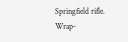Springfield rifle. Wrap-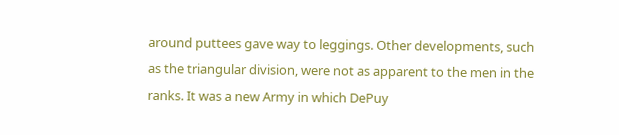around puttees gave way to leggings. Other developments, such as the triangular division, were not as apparent to the men in the ranks. It was a new Army in which DePuy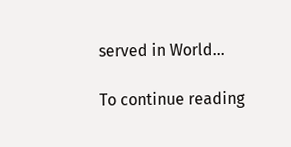served in World...

To continue reading